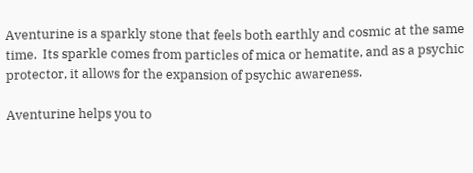Aventurine is a sparkly stone that feels both earthly and cosmic at the same time.  Its sparkle comes from particles of mica or hematite, and as a psychic protector, it allows for the expansion of psychic awareness.

Aventurine helps you to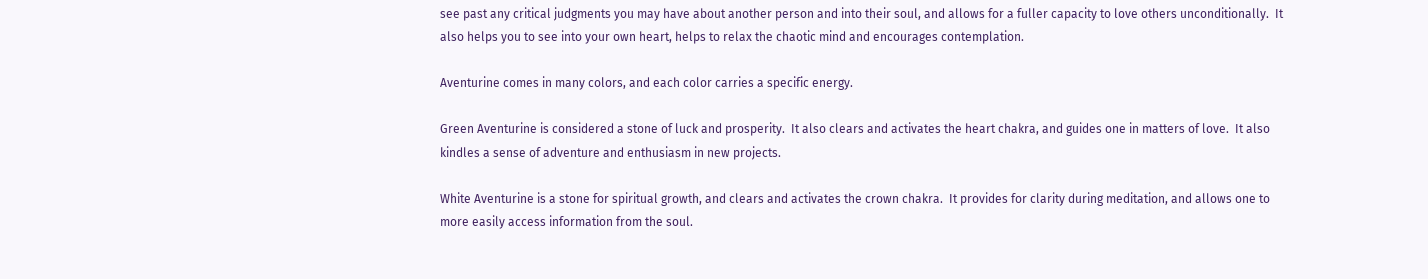see past any critical judgments you may have about another person and into their soul, and allows for a fuller capacity to love others unconditionally.  It also helps you to see into your own heart, helps to relax the chaotic mind and encourages contemplation.

Aventurine comes in many colors, and each color carries a specific energy.

Green Aventurine is considered a stone of luck and prosperity.  It also clears and activates the heart chakra, and guides one in matters of love.  It also kindles a sense of adventure and enthusiasm in new projects.

White Aventurine is a stone for spiritual growth, and clears and activates the crown chakra.  It provides for clarity during meditation, and allows one to more easily access information from the soul.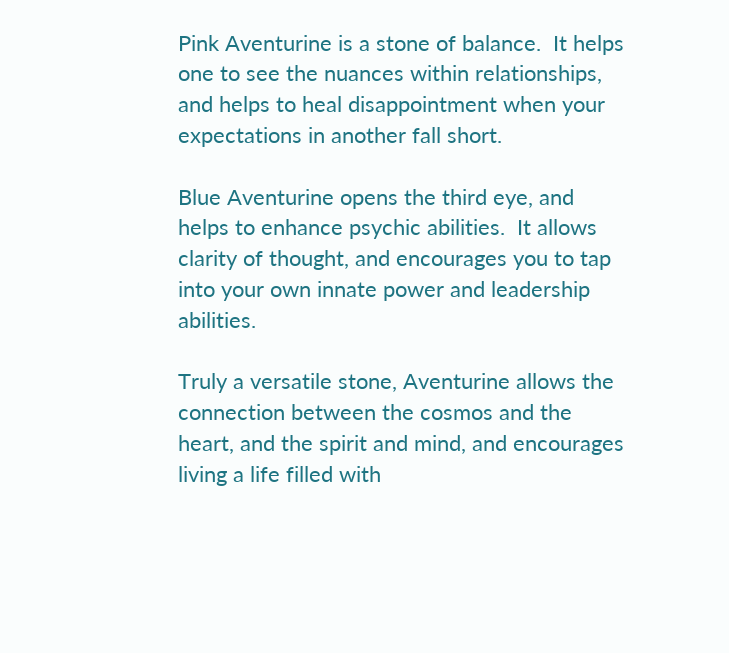Pink Aventurine is a stone of balance.  It helps one to see the nuances within relationships, and helps to heal disappointment when your expectations in another fall short.

Blue Aventurine opens the third eye, and helps to enhance psychic abilities.  It allows clarity of thought, and encourages you to tap into your own innate power and leadership abilities.

Truly a versatile stone, Aventurine allows the connection between the cosmos and the heart, and the spirit and mind, and encourages living a life filled with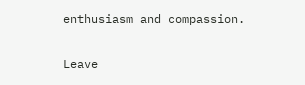enthusiasm and compassion.

Leave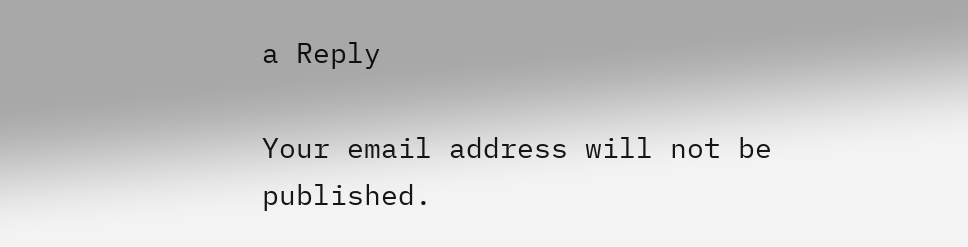a Reply

Your email address will not be published.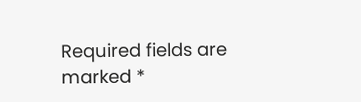Required fields are marked *